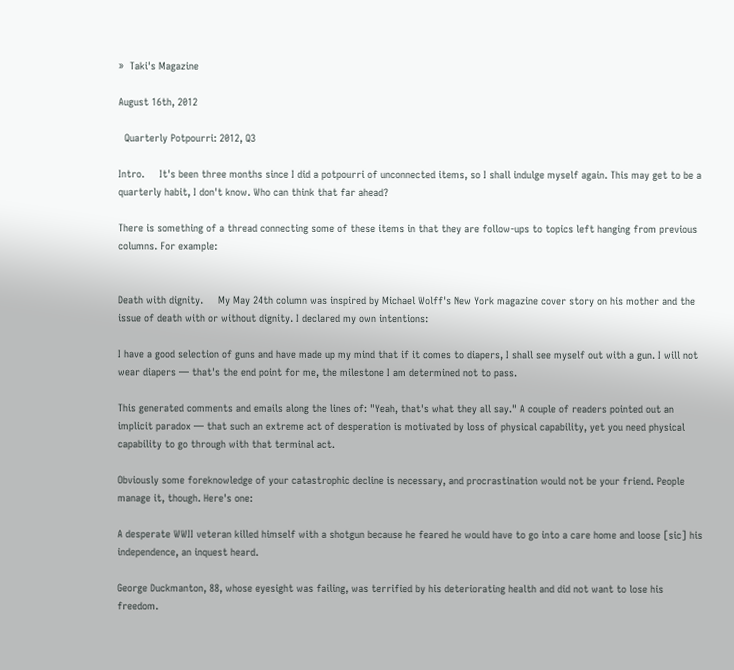»  Taki's Magazine

August 16th, 2012

  Quarterly Potpourri: 2012, Q3

Intro.     It's been three months since I did a potpourri of unconnected items, so I shall indulge myself again. This may get to be a quarterly habit, I don't know. Who can think that far ahead?

There is something of a thread connecting some of these items in that they are follow-ups to topics left hanging from previous columns. For example:


Death with dignity.     My May 24th column was inspired by Michael Wolff's New York magazine cover story on his mother and the issue of death with or without dignity. I declared my own intentions:

I have a good selection of guns and have made up my mind that if it comes to diapers, I shall see myself out with a gun. I will not wear diapers — that's the end point for me, the milestone I am determined not to pass.

This generated comments and emails along the lines of: "Yeah, that's what they all say." A couple of readers pointed out an implicit paradox — that such an extreme act of desperation is motivated by loss of physical capability, yet you need physical capability to go through with that terminal act.

Obviously some foreknowledge of your catastrophic decline is necessary, and procrastination would not be your friend. People manage it, though. Here's one:

A desperate WWII veteran killed himself with a shotgun because he feared he would have to go into a care home and loose [sic] his independence, an inquest heard.

George Duckmanton, 88, whose eyesight was failing, was terrified by his deteriorating health and did not want to lose his freedom.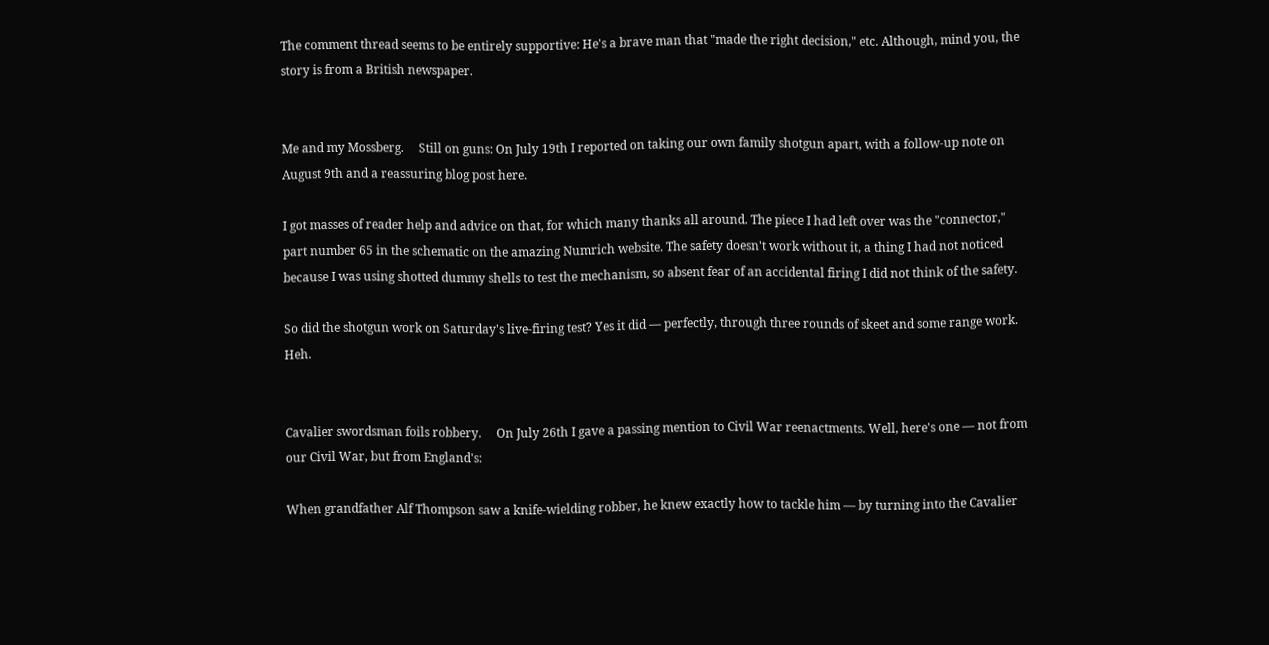The comment thread seems to be entirely supportive: He's a brave man that "made the right decision," etc. Although, mind you, the story is from a British newspaper.


Me and my Mossberg.     Still on guns: On July 19th I reported on taking our own family shotgun apart, with a follow-up note on August 9th and a reassuring blog post here.

I got masses of reader help and advice on that, for which many thanks all around. The piece I had left over was the "connector," part number 65 in the schematic on the amazing Numrich website. The safety doesn't work without it, a thing I had not noticed because I was using shotted dummy shells to test the mechanism, so absent fear of an accidental firing I did not think of the safety.

So did the shotgun work on Saturday's live-firing test? Yes it did — perfectly, through three rounds of skeet and some range work. Heh.


Cavalier swordsman foils robbery.     On July 26th I gave a passing mention to Civil War reenactments. Well, here's one — not from our Civil War, but from England's:

When grandfather Alf Thompson saw a knife-wielding robber, he knew exactly how to tackle him — by turning into the Cavalier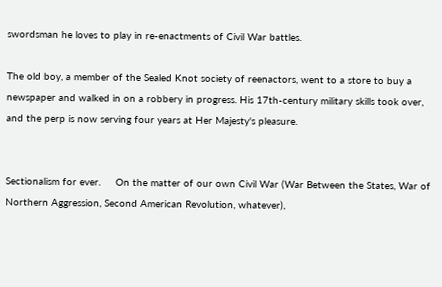swordsman he loves to play in re-enactments of Civil War battles.

The old boy, a member of the Sealed Knot society of reenactors, went to a store to buy a newspaper and walked in on a robbery in progress. His 17th-century military skills took over, and the perp is now serving four years at Her Majesty's pleasure.


Sectionalism for ever.     On the matter of our own Civil War (War Between the States, War of Northern Aggression, Second American Revolution, whatever),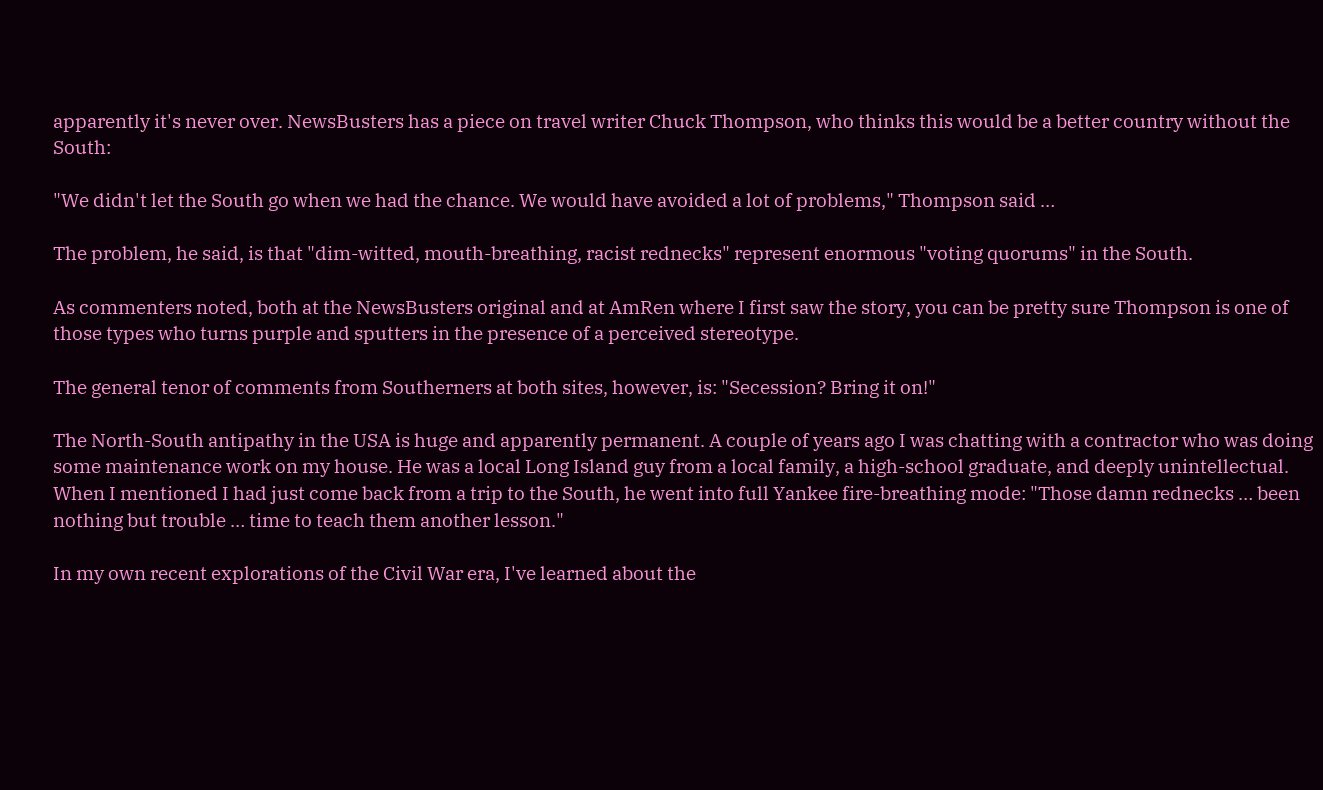apparently it's never over. NewsBusters has a piece on travel writer Chuck Thompson, who thinks this would be a better country without the South:

"We didn't let the South go when we had the chance. We would have avoided a lot of problems," Thompson said …

The problem, he said, is that "dim-witted, mouth-breathing, racist rednecks" represent enormous "voting quorums" in the South.

As commenters noted, both at the NewsBusters original and at AmRen where I first saw the story, you can be pretty sure Thompson is one of those types who turns purple and sputters in the presence of a perceived stereotype.

The general tenor of comments from Southerners at both sites, however, is: "Secession? Bring it on!"

The North-South antipathy in the USA is huge and apparently permanent. A couple of years ago I was chatting with a contractor who was doing some maintenance work on my house. He was a local Long Island guy from a local family, a high-school graduate, and deeply unintellectual. When I mentioned I had just come back from a trip to the South, he went into full Yankee fire-breathing mode: "Those damn rednecks … been nothing but trouble … time to teach them another lesson."

In my own recent explorations of the Civil War era, I've learned about the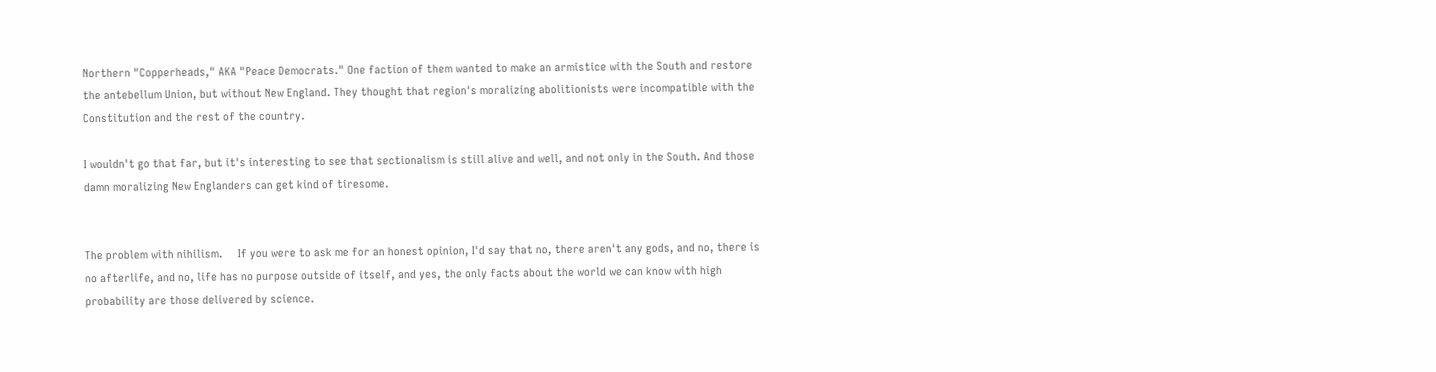Northern "Copperheads," AKA "Peace Democrats." One faction of them wanted to make an armistice with the South and restore the antebellum Union, but without New England. They thought that region's moralizing abolitionists were incompatible with the Constitution and the rest of the country.

I wouldn't go that far, but it's interesting to see that sectionalism is still alive and well, and not only in the South. And those damn moralizing New Englanders can get kind of tiresome.


The problem with nihilism.     If you were to ask me for an honest opinion, I'd say that no, there aren't any gods, and no, there is no afterlife, and no, life has no purpose outside of itself, and yes, the only facts about the world we can know with high probability are those delivered by science.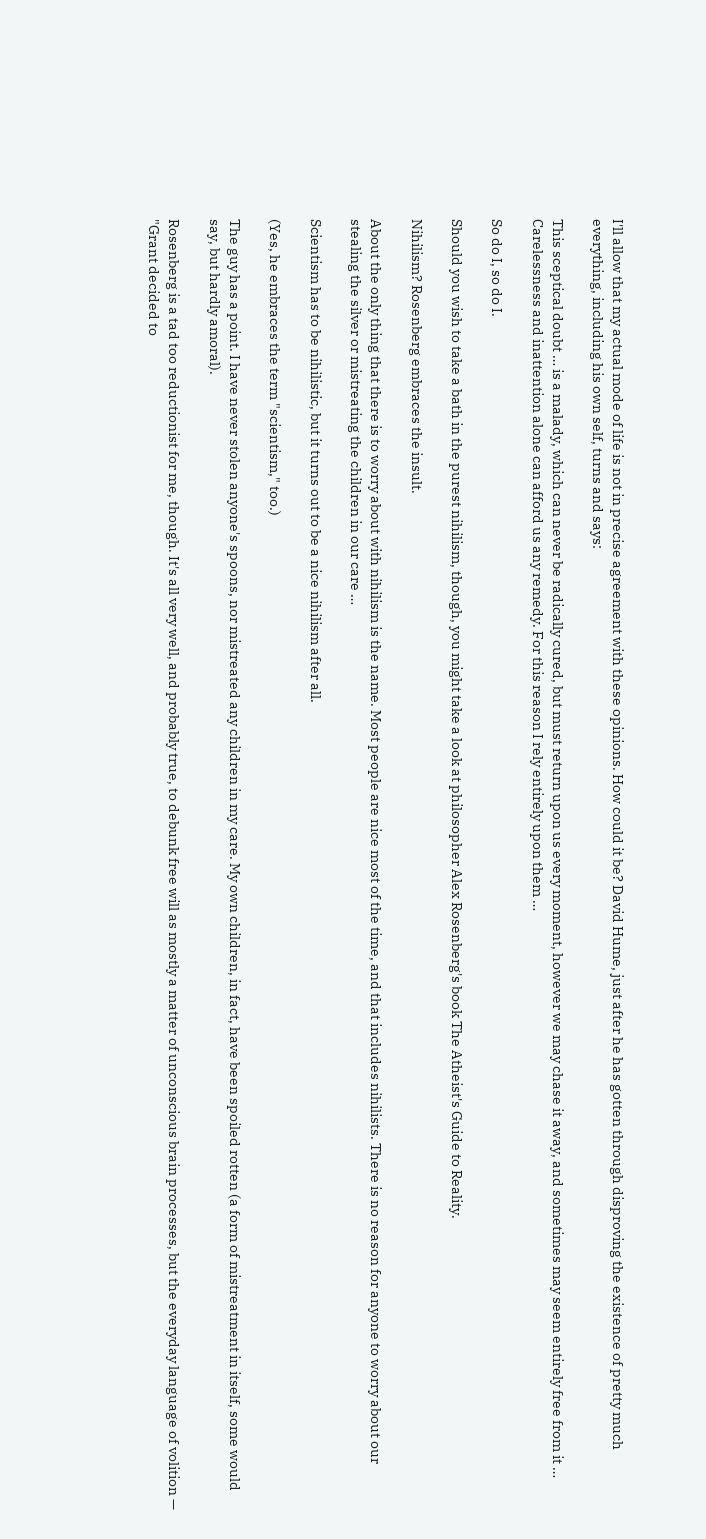I'll allow that my actual mode of life is not in precise agreement with these opinions. How could it be? David Hume, just after he has gotten through disproving the existence of pretty much everything, including his own self, turns and says:

This sceptical doubt … is a malady, which can never be radically cured, but must return upon us every moment, however we may chase it away, and sometimes may seem entirely free from it … Carelessness and inattention alone can afford us any remedy. For this reason I rely entirely upon them …

So do I, so do I.

Should you wish to take a bath in the purest nihilism, though, you might take a look at philosopher Alex Rosenberg's book The Atheist's Guide to Reality.

Nihilism? Rosenberg embraces the insult.

About the only thing that there is to worry about with nihilism is the name. Most people are nice most of the time, and that includes nihilists. There is no reason for anyone to worry about our stealing the silver or mistreating the children in our care …

Scientism has to be nihilistic, but it turns out to be a nice nihilism after all.

(Yes, he embraces the term "scientism," too.)

The guy has a point. I have never stolen anyone's spoons, nor mistreated any children in my care. My own children, in fact, have been spoiled rotten (a form of mistreatment in itself, some would say, but hardly amoral).

Rosenberg is a tad too reductionist for me, though. It's all very well, and probably true, to debunk free will as mostly a matter of unconscious brain processes, but the everyday language of volition — "Grant decided to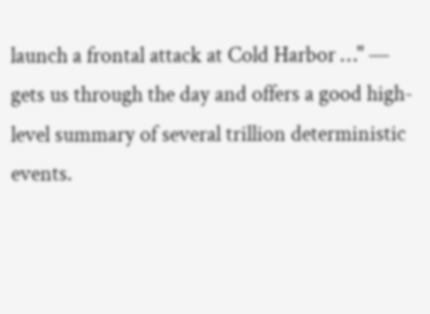launch a frontal attack at Cold Harbor …" — gets us through the day and offers a good high-level summary of several trillion deterministic events.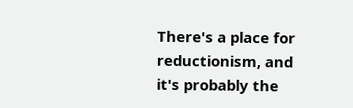There's a place for reductionism, and it's probably the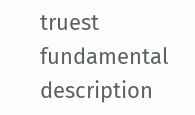truest fundamental description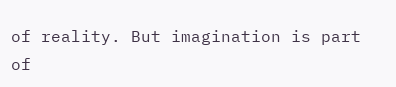of reality. But imagination is part of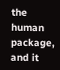the human package, and it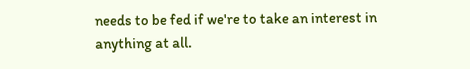needs to be fed if we're to take an interest in anything at all.